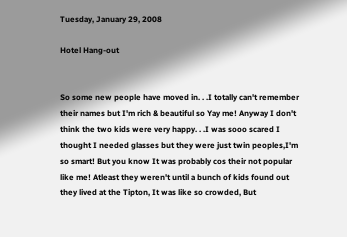Tuesday, January 29, 2008

Hotel Hang-out


So some new people have moved in. . .I totally can't remember their names but I'm rich & beautiful so Yay me! Anyway I don't think the two kids were very happy. . .I was sooo scared I thought I needed glasses but they were just twin peoples,I'm so smart! But you know It was probably cos their not popular like me! Atleast they weren't until a bunch of kids found out they lived at the Tipton, It was like so crowded, But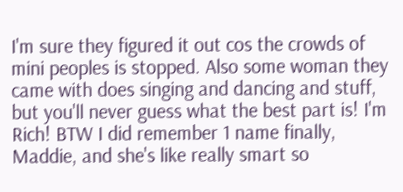I'm sure they figured it out cos the crowds of mini peoples is stopped. Also some woman they came with does singing and dancing and stuff, but you'll never guess what the best part is! I'm Rich! BTW I did remember 1 name finally, Maddie, and she's like really smart so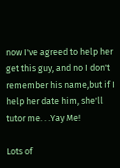now I've agreed to help her get this guy, and no I don't remember his name,but if I help her date him, she'll tutor me. . .Yay Me!

Lots of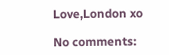Love,London xo

No comments: